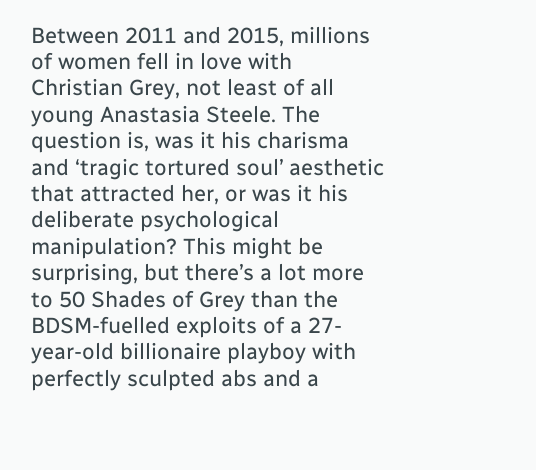Between 2011 and 2015, millions of women fell in love with Christian Grey, not least of all young Anastasia Steele. The question is, was it his charisma and ‘tragic tortured soul’ aesthetic that attracted her, or was it his deliberate psychological manipulation? This might be surprising, but there’s a lot more to 50 Shades of Grey than the BDSM-fuelled exploits of a 27-year-old billionaire playboy with perfectly sculpted abs and a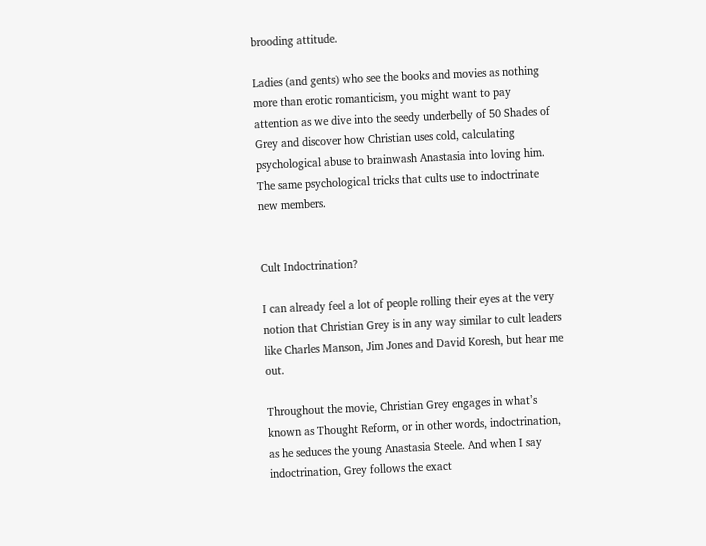brooding attitude.

Ladies (and gents) who see the books and movies as nothing more than erotic romanticism, you might want to pay attention as we dive into the seedy underbelly of 50 Shades of Grey and discover how Christian uses cold, calculating psychological abuse to brainwash Anastasia into loving him. The same psychological tricks that cults use to indoctrinate new members.


Cult Indoctrination?

I can already feel a lot of people rolling their eyes at the very notion that Christian Grey is in any way similar to cult leaders like Charles Manson, Jim Jones and David Koresh, but hear me out.

Throughout the movie, Christian Grey engages in what’s known as Thought Reform, or in other words, indoctrination, as he seduces the young Anastasia Steele. And when I say indoctrination, Grey follows the exact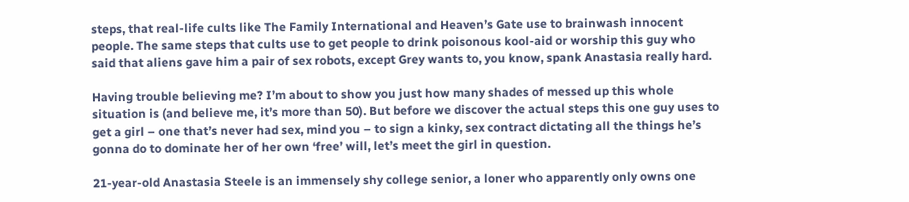steps, that real-life cults like The Family International and Heaven’s Gate use to brainwash innocent people. The same steps that cults use to get people to drink poisonous kool-aid or worship this guy who said that aliens gave him a pair of sex robots, except Grey wants to, you know, spank Anastasia really hard.

Having trouble believing me? I’m about to show you just how many shades of messed up this whole situation is (and believe me, it’s more than 50). But before we discover the actual steps this one guy uses to get a girl – one that’s never had sex, mind you – to sign a kinky, sex contract dictating all the things he’s gonna do to dominate her of her own ‘free’ will, let’s meet the girl in question.

21-year-old Anastasia Steele is an immensely shy college senior, a loner who apparently only owns one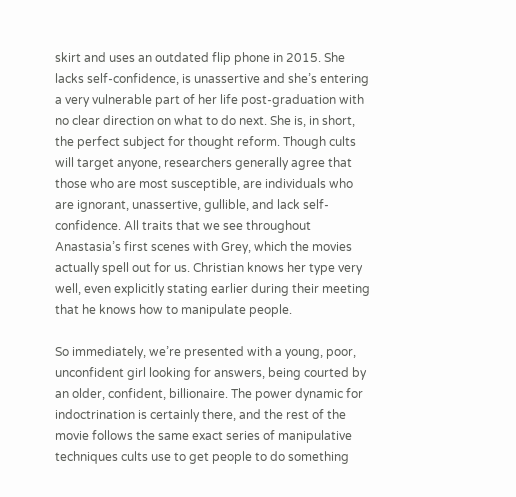skirt and uses an outdated flip phone in 2015. She lacks self-confidence, is unassertive and she’s entering a very vulnerable part of her life post-graduation with no clear direction on what to do next. She is, in short, the perfect subject for thought reform. Though cults will target anyone, researchers generally agree that those who are most susceptible, are individuals who are ignorant, unassertive, gullible, and lack self-confidence. All traits that we see throughout Anastasia’s first scenes with Grey, which the movies actually spell out for us. Christian knows her type very well, even explicitly stating earlier during their meeting that he knows how to manipulate people.

So immediately, we’re presented with a young, poor, unconfident girl looking for answers, being courted by an older, confident, billionaire. The power dynamic for indoctrination is certainly there, and the rest of the movie follows the same exact series of manipulative techniques cults use to get people to do something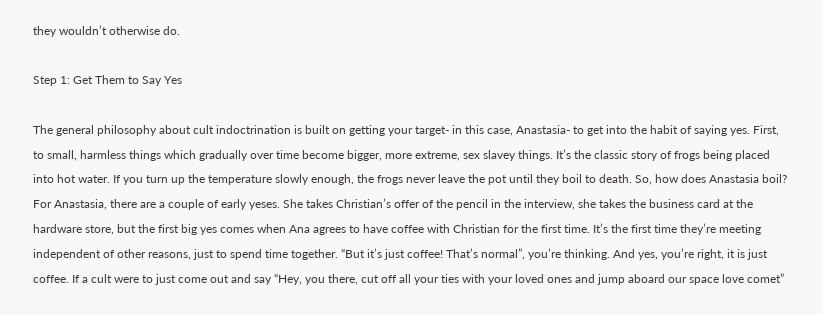they wouldn’t otherwise do.

Step 1: Get Them to Say Yes

The general philosophy about cult indoctrination is built on getting your target- in this case, Anastasia- to get into the habit of saying yes. First, to small, harmless things which gradually over time become bigger, more extreme, sex slavey things. It’s the classic story of frogs being placed into hot water. If you turn up the temperature slowly enough, the frogs never leave the pot until they boil to death. So, how does Anastasia boil? For Anastasia, there are a couple of early yeses. She takes Christian’s offer of the pencil in the interview, she takes the business card at the hardware store, but the first big yes comes when Ana agrees to have coffee with Christian for the first time. It’s the first time they’re meeting independent of other reasons, just to spend time together. “But it’s just coffee! That’s normal”, you’re thinking. And yes, you’re right, it is just coffee. If a cult were to just come out and say “Hey, you there, cut off all your ties with your loved ones and jump aboard our space love comet”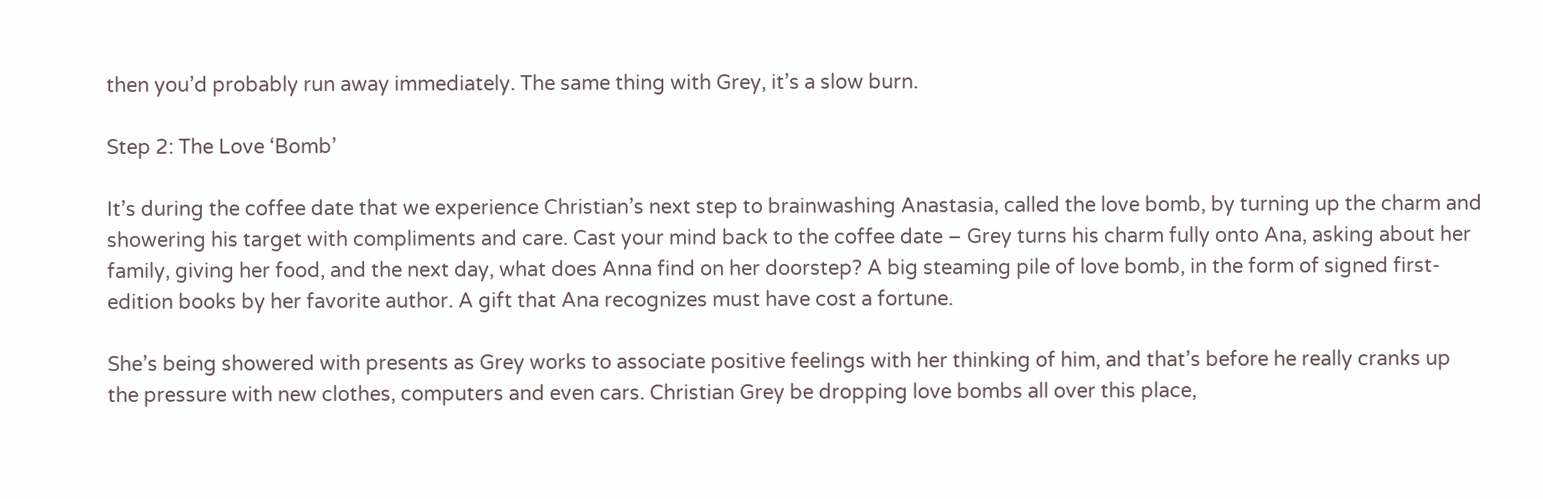then you’d probably run away immediately. The same thing with Grey, it’s a slow burn.

Step 2: The Love ‘Bomb’

It’s during the coffee date that we experience Christian’s next step to brainwashing Anastasia, called the love bomb, by turning up the charm and showering his target with compliments and care. Cast your mind back to the coffee date – Grey turns his charm fully onto Ana, asking about her family, giving her food, and the next day, what does Anna find on her doorstep? A big steaming pile of love bomb, in the form of signed first-edition books by her favorite author. A gift that Ana recognizes must have cost a fortune.

She’s being showered with presents as Grey works to associate positive feelings with her thinking of him, and that’s before he really cranks up the pressure with new clothes, computers and even cars. Christian Grey be dropping love bombs all over this place,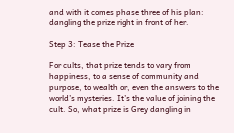and with it comes phase three of his plan: dangling the prize right in front of her.

Step 3: Tease the Prize

For cults, that prize tends to vary from happiness, to a sense of community and purpose, to wealth or, even the answers to the world’s mysteries. It’s the value of joining the cult. So, what prize is Grey dangling in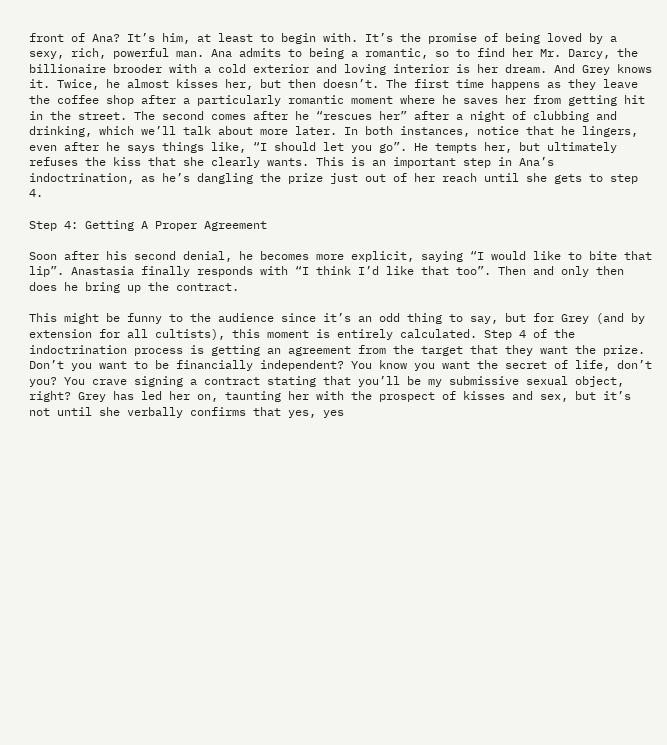front of Ana? It’s him, at least to begin with. It’s the promise of being loved by a sexy, rich, powerful man. Ana admits to being a romantic, so to find her Mr. Darcy, the billionaire brooder with a cold exterior and loving interior is her dream. And Grey knows it. Twice, he almost kisses her, but then doesn’t. The first time happens as they leave the coffee shop after a particularly romantic moment where he saves her from getting hit in the street. The second comes after he “rescues her” after a night of clubbing and drinking, which we’ll talk about more later. In both instances, notice that he lingers, even after he says things like, “I should let you go”. He tempts her, but ultimately refuses the kiss that she clearly wants. This is an important step in Ana’s indoctrination, as he’s dangling the prize just out of her reach until she gets to step 4.

Step 4: Getting A Proper Agreement

Soon after his second denial, he becomes more explicit, saying “I would like to bite that lip”. Anastasia finally responds with “I think I’d like that too”. Then and only then does he bring up the contract.

This might be funny to the audience since it’s an odd thing to say, but for Grey (and by extension for all cultists), this moment is entirely calculated. Step 4 of the indoctrination process is getting an agreement from the target that they want the prize. Don’t you want to be financially independent? You know you want the secret of life, don’t you? You crave signing a contract stating that you’ll be my submissive sexual object, right? Grey has led her on, taunting her with the prospect of kisses and sex, but it’s not until she verbally confirms that yes, yes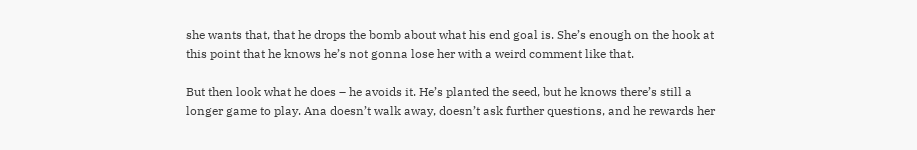she wants that, that he drops the bomb about what his end goal is. She’s enough on the hook at this point that he knows he’s not gonna lose her with a weird comment like that.

But then look what he does – he avoids it. He’s planted the seed, but he knows there’s still a longer game to play. Ana doesn’t walk away, doesn’t ask further questions, and he rewards her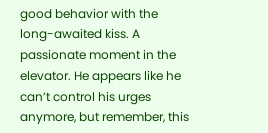good behavior with the long-awaited kiss. A passionate moment in the elevator. He appears like he can’t control his urges anymore, but remember, this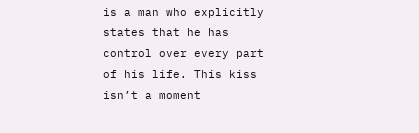is a man who explicitly states that he has control over every part of his life. This kiss isn’t a moment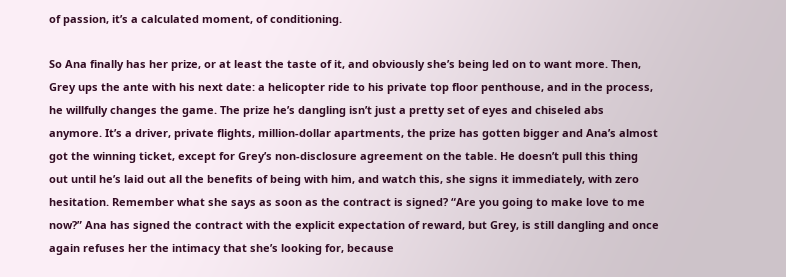of passion, it’s a calculated moment, of conditioning.

So Ana finally has her prize, or at least the taste of it, and obviously she’s being led on to want more. Then, Grey ups the ante with his next date: a helicopter ride to his private top floor penthouse, and in the process, he willfully changes the game. The prize he’s dangling isn’t just a pretty set of eyes and chiseled abs anymore. It’s a driver, private flights, million-dollar apartments, the prize has gotten bigger and Ana’s almost got the winning ticket, except for Grey’s non-disclosure agreement on the table. He doesn’t pull this thing out until he’s laid out all the benefits of being with him, and watch this, she signs it immediately, with zero hesitation. Remember what she says as soon as the contract is signed? “Are you going to make love to me now?” Ana has signed the contract with the explicit expectation of reward, but Grey, is still dangling and once again refuses her the intimacy that she’s looking for, because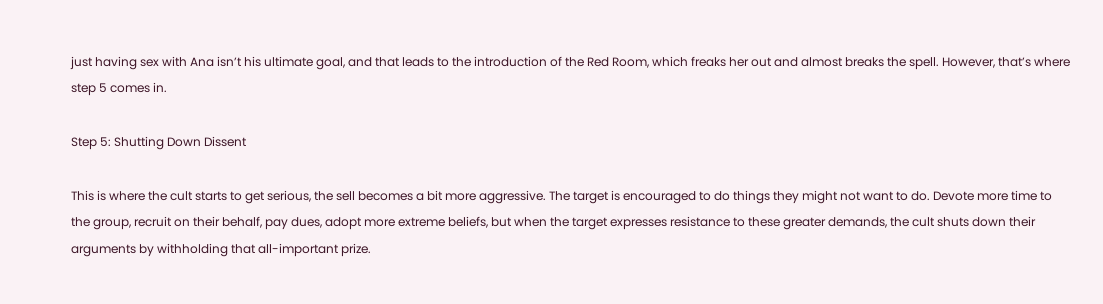just having sex with Ana isn’t his ultimate goal, and that leads to the introduction of the Red Room, which freaks her out and almost breaks the spell. However, that’s where step 5 comes in.

Step 5: Shutting Down Dissent

This is where the cult starts to get serious, the sell becomes a bit more aggressive. The target is encouraged to do things they might not want to do. Devote more time to the group, recruit on their behalf, pay dues, adopt more extreme beliefs, but when the target expresses resistance to these greater demands, the cult shuts down their arguments by withholding that all-important prize.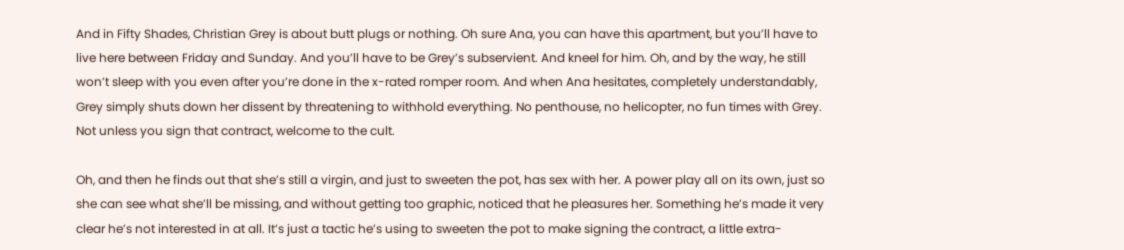And in Fifty Shades, Christian Grey is about butt plugs or nothing. Oh sure Ana, you can have this apartment, but you’ll have to live here between Friday and Sunday. And you’ll have to be Grey’s subservient. And kneel for him. Oh, and by the way, he still won’t sleep with you even after you’re done in the x-rated romper room. And when Ana hesitates, completely understandably, Grey simply shuts down her dissent by threatening to withhold everything. No penthouse, no helicopter, no fun times with Grey. Not unless you sign that contract, welcome to the cult.

Oh, and then he finds out that she’s still a virgin, and just to sweeten the pot, has sex with her. A power play all on its own, just so she can see what she’ll be missing, and without getting too graphic, noticed that he pleasures her. Something he’s made it very clear he’s not interested in at all. It’s just a tactic he’s using to sweeten the pot to make signing the contract, a little extra-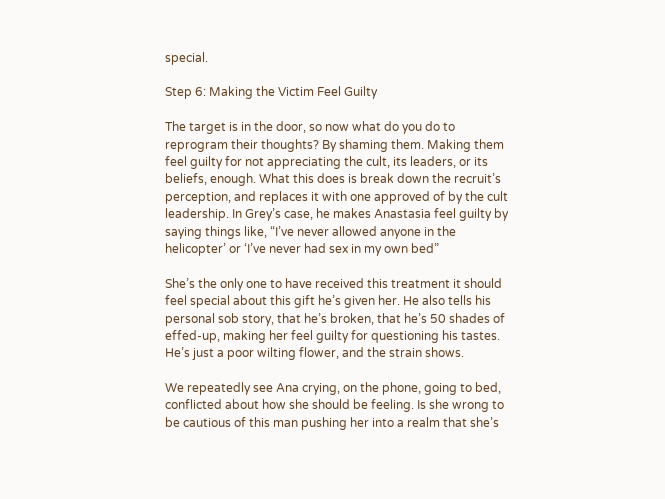special.

Step 6: Making the Victim Feel Guilty

The target is in the door, so now what do you do to reprogram their thoughts? By shaming them. Making them feel guilty for not appreciating the cult, its leaders, or its beliefs, enough. What this does is break down the recruit’s perception, and replaces it with one approved of by the cult leadership. In Grey’s case, he makes Anastasia feel guilty by saying things like, “I’ve never allowed anyone in the helicopter’ or ‘I’ve never had sex in my own bed”

She’s the only one to have received this treatment it should feel special about this gift he’s given her. He also tells his personal sob story, that he’s broken, that he’s 50 shades of effed-up, making her feel guilty for questioning his tastes. He’s just a poor wilting flower, and the strain shows.

We repeatedly see Ana crying, on the phone, going to bed, conflicted about how she should be feeling. Is she wrong to be cautious of this man pushing her into a realm that she’s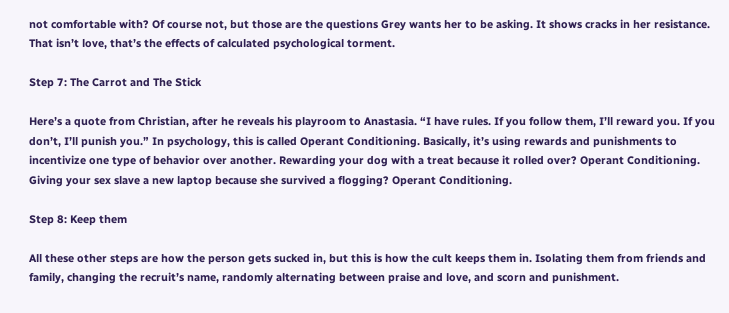not comfortable with? Of course not, but those are the questions Grey wants her to be asking. It shows cracks in her resistance. That isn’t love, that’s the effects of calculated psychological torment.

Step 7: The Carrot and The Stick

Here’s a quote from Christian, after he reveals his playroom to Anastasia. “I have rules. If you follow them, I’ll reward you. If you don’t, I’ll punish you.” In psychology, this is called Operant Conditioning. Basically, it’s using rewards and punishments to incentivize one type of behavior over another. Rewarding your dog with a treat because it rolled over? Operant Conditioning. Giving your sex slave a new laptop because she survived a flogging? Operant Conditioning.

Step 8: Keep them

All these other steps are how the person gets sucked in, but this is how the cult keeps them in. Isolating them from friends and family, changing the recruit’s name, randomly alternating between praise and love, and scorn and punishment.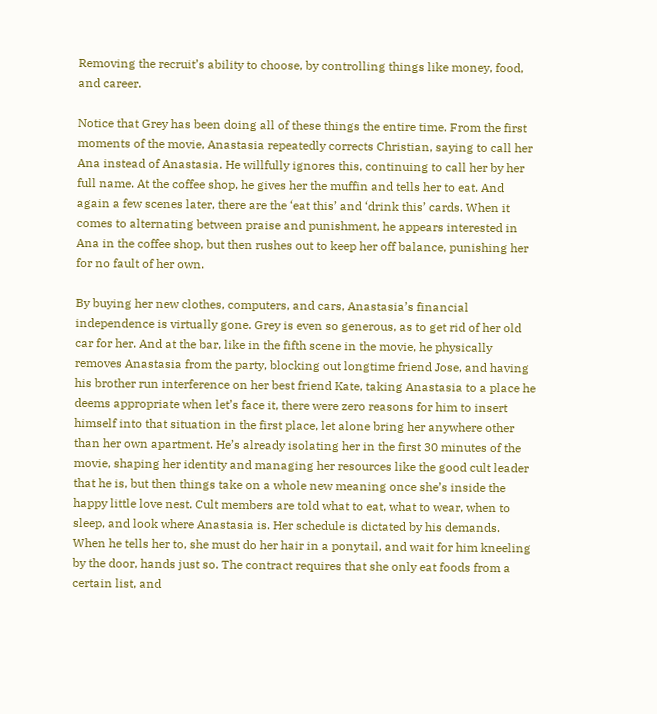Removing the recruit’s ability to choose, by controlling things like money, food, and career.

Notice that Grey has been doing all of these things the entire time. From the first moments of the movie, Anastasia repeatedly corrects Christian, saying to call her Ana instead of Anastasia. He willfully ignores this, continuing to call her by her full name. At the coffee shop, he gives her the muffin and tells her to eat. And again a few scenes later, there are the ‘eat this’ and ‘drink this’ cards. When it comes to alternating between praise and punishment, he appears interested in Ana in the coffee shop, but then rushes out to keep her off balance, punishing her for no fault of her own.

By buying her new clothes, computers, and cars, Anastasia’s financial independence is virtually gone. Grey is even so generous, as to get rid of her old car for her. And at the bar, like in the fifth scene in the movie, he physically removes Anastasia from the party, blocking out longtime friend Jose, and having his brother run interference on her best friend Kate, taking Anastasia to a place he deems appropriate when let’s face it, there were zero reasons for him to insert himself into that situation in the first place, let alone bring her anywhere other than her own apartment. He’s already isolating her in the first 30 minutes of the movie, shaping her identity and managing her resources like the good cult leader that he is, but then things take on a whole new meaning once she’s inside the happy little love nest. Cult members are told what to eat, what to wear, when to sleep, and look where Anastasia is. Her schedule is dictated by his demands. When he tells her to, she must do her hair in a ponytail, and wait for him kneeling by the door, hands just so. The contract requires that she only eat foods from a certain list, and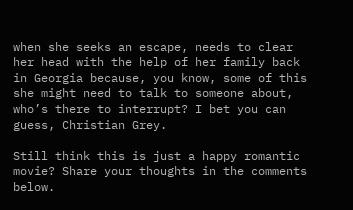when she seeks an escape, needs to clear her head with the help of her family back in Georgia because, you know, some of this she might need to talk to someone about, who’s there to interrupt? I bet you can guess, Christian Grey.

Still think this is just a happy romantic movie? Share your thoughts in the comments below.